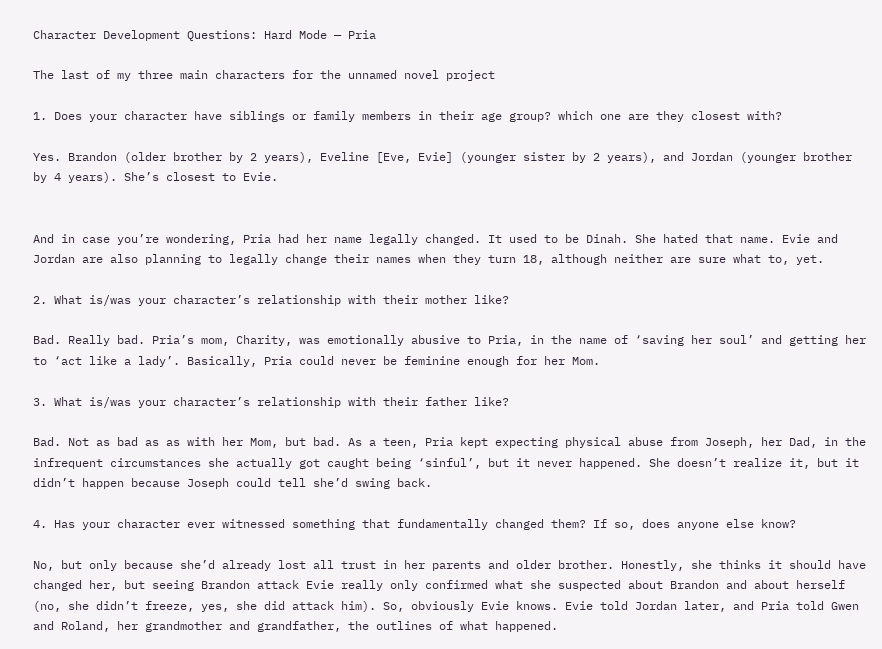Character Development Questions: Hard Mode — Pria

The last of my three main characters for the unnamed novel project

1. Does your character have siblings or family members in their age group? which one are they closest with?

Yes. Brandon (older brother by 2 years), Eveline [Eve, Evie] (younger sister by 2 years), and Jordan (younger brother by 4 years). She’s closest to Evie.


And in case you’re wondering, Pria had her name legally changed. It used to be Dinah. She hated that name. Evie and Jordan are also planning to legally change their names when they turn 18, although neither are sure what to, yet.

2. What is/was your character’s relationship with their mother like?

Bad. Really bad. Pria’s mom, Charity, was emotionally abusive to Pria, in the name of ‘saving her soul’ and getting her to ‘act like a lady’. Basically, Pria could never be feminine enough for her Mom.

3. What is/was your character’s relationship with their father like?

Bad. Not as bad as as with her Mom, but bad. As a teen, Pria kept expecting physical abuse from Joseph, her Dad, in the infrequent circumstances she actually got caught being ‘sinful’, but it never happened. She doesn’t realize it, but it didn’t happen because Joseph could tell she’d swing back.

4. Has your character ever witnessed something that fundamentally changed them? If so, does anyone else know?

No, but only because she’d already lost all trust in her parents and older brother. Honestly, she thinks it should have changed her, but seeing Brandon attack Evie really only confirmed what she suspected about Brandon and about herself (no, she didn’t freeze, yes, she did attack him). So, obviously Evie knows. Evie told Jordan later, and Pria told Gwen and Roland, her grandmother and grandfather, the outlines of what happened.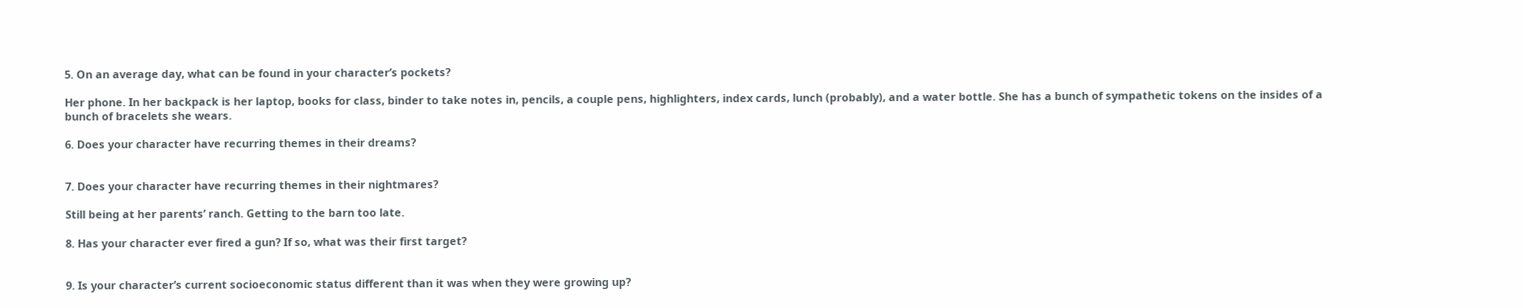5. On an average day, what can be found in your character’s pockets?

Her phone. In her backpack is her laptop, books for class, binder to take notes in, pencils, a couple pens, highlighters, index cards, lunch (probably), and a water bottle. She has a bunch of sympathetic tokens on the insides of a bunch of bracelets she wears.

6. Does your character have recurring themes in their dreams?


7. Does your character have recurring themes in their nightmares?

Still being at her parents’ ranch. Getting to the barn too late.

8. Has your character ever fired a gun? If so, what was their first target?


9. Is your character’s current socioeconomic status different than it was when they were growing up?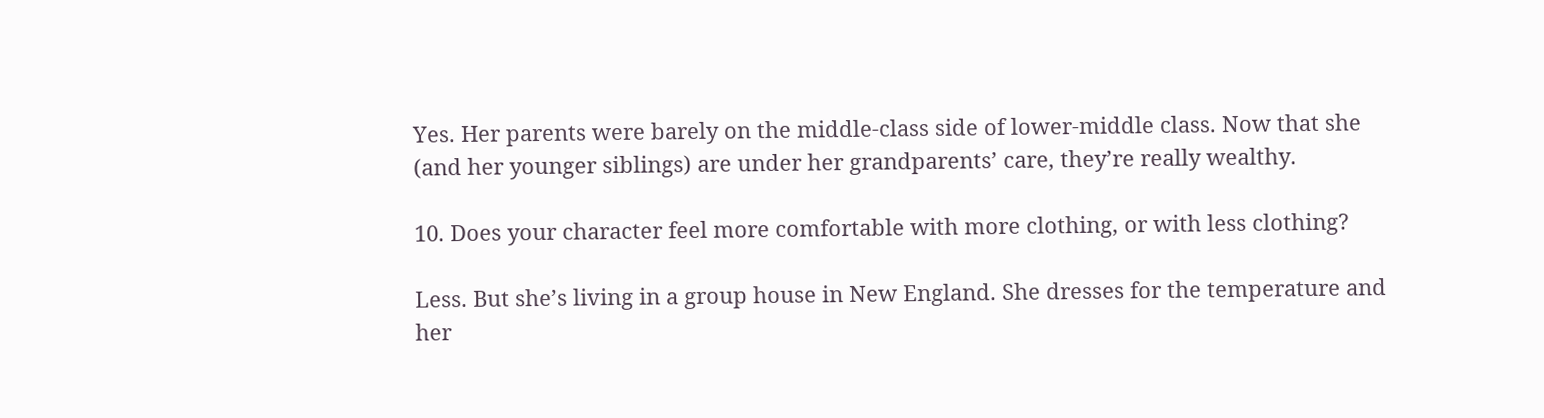Yes. Her parents were barely on the middle-class side of lower-middle class. Now that she (and her younger siblings) are under her grandparents’ care, they’re really wealthy.

10. Does your character feel more comfortable with more clothing, or with less clothing?

Less. But she’s living in a group house in New England. She dresses for the temperature and her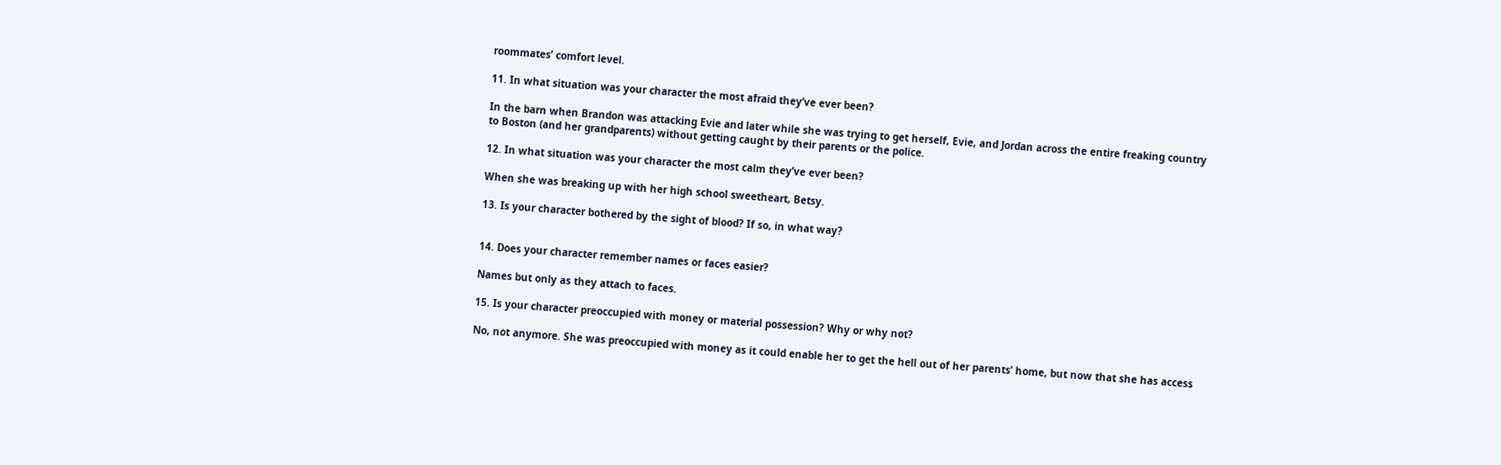roommates’ comfort level.

11. In what situation was your character the most afraid they’ve ever been?

In the barn when Brandon was attacking Evie and later while she was trying to get herself, Evie, and Jordan across the entire freaking country to Boston (and her grandparents) without getting caught by their parents or the police.

12. In what situation was your character the most calm they’ve ever been?

When she was breaking up with her high school sweetheart, Betsy.

13. Is your character bothered by the sight of blood? If so, in what way?


14. Does your character remember names or faces easier?

Names but only as they attach to faces.

15. Is your character preoccupied with money or material possession? Why or why not?

No, not anymore. She was preoccupied with money as it could enable her to get the hell out of her parents’ home, but now that she has access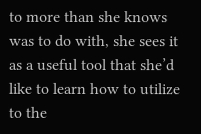to more than she knows was to do with, she sees it as a useful tool that she’d like to learn how to utilize to the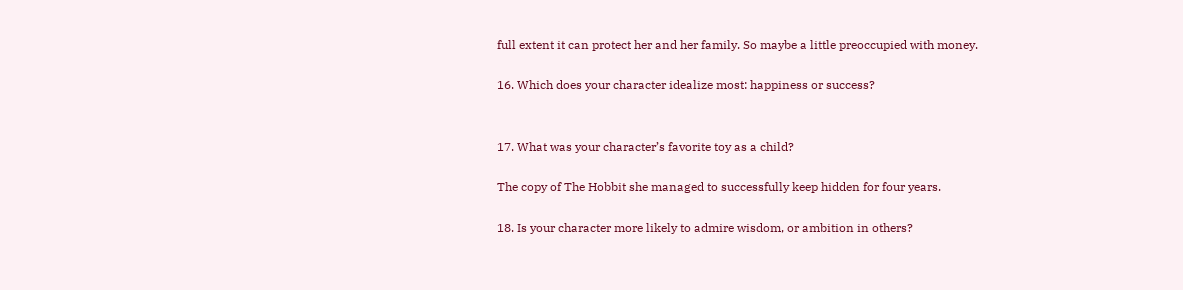full extent it can protect her and her family. So maybe a little preoccupied with money.

16. Which does your character idealize most: happiness or success?


17. What was your character’s favorite toy as a child?

The copy of The Hobbit she managed to successfully keep hidden for four years.

18. Is your character more likely to admire wisdom, or ambition in others?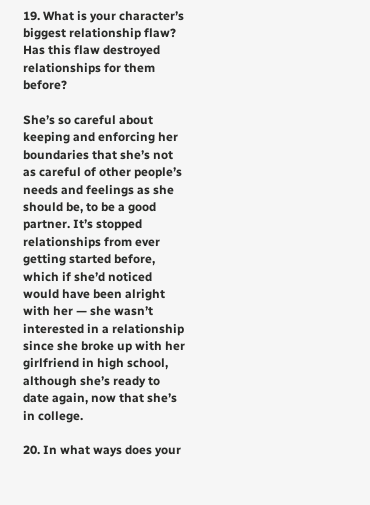19. What is your character’s biggest relationship flaw? Has this flaw destroyed relationships for them before?

She’s so careful about keeping and enforcing her boundaries that she’s not as careful of other people’s needs and feelings as she should be, to be a good partner. It’s stopped relationships from ever getting started before, which if she’d noticed would have been alright with her — she wasn’t interested in a relationship since she broke up with her girlfriend in high school, although she’s ready to date again, now that she’s in college.

20. In what ways does your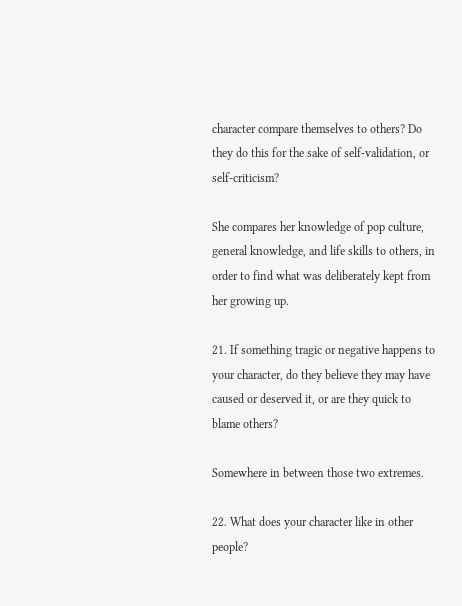character compare themselves to others? Do they do this for the sake of self-validation, or self-criticism?

She compares her knowledge of pop culture, general knowledge, and life skills to others, in order to find what was deliberately kept from her growing up.

21. If something tragic or negative happens to your character, do they believe they may have caused or deserved it, or are they quick to blame others?

Somewhere in between those two extremes.

22. What does your character like in other people?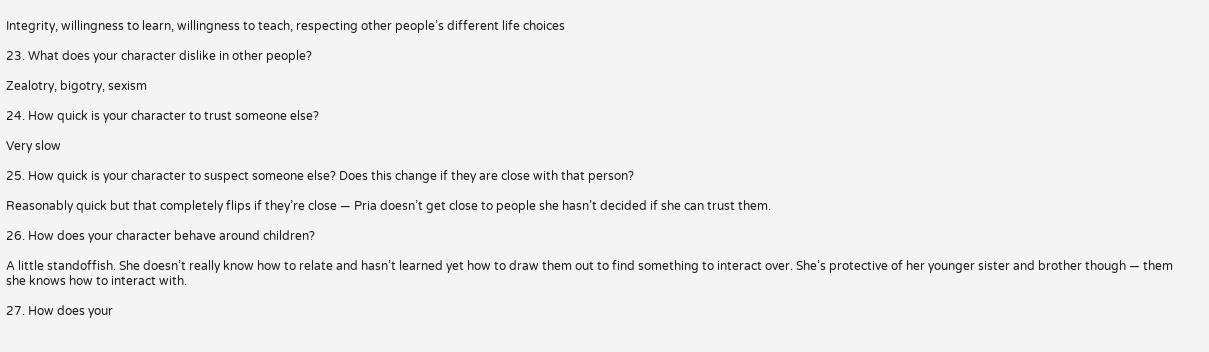Integrity, willingness to learn, willingness to teach, respecting other people’s different life choices

23. What does your character dislike in other people?

Zealotry, bigotry, sexism

24. How quick is your character to trust someone else?

Very slow

25. How quick is your character to suspect someone else? Does this change if they are close with that person?

Reasonably quick but that completely flips if they’re close — Pria doesn’t get close to people she hasn’t decided if she can trust them.

26. How does your character behave around children?

A little standoffish. She doesn’t really know how to relate and hasn’t learned yet how to draw them out to find something to interact over. She’s protective of her younger sister and brother though — them she knows how to interact with.

27. How does your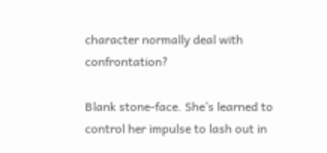character normally deal with confrontation?

Blank stone-face. She’s learned to control her impulse to lash out in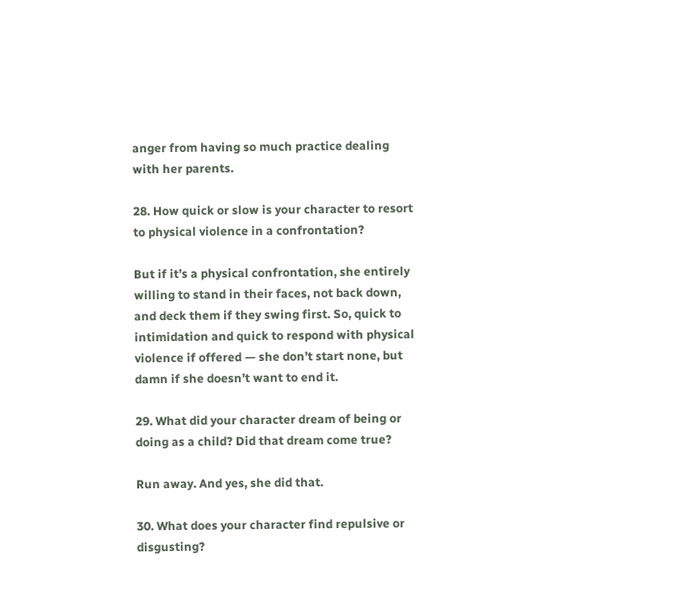anger from having so much practice dealing with her parents.

28. How quick or slow is your character to resort to physical violence in a confrontation?

But if it’s a physical confrontation, she entirely willing to stand in their faces, not back down, and deck them if they swing first. So, quick to intimidation and quick to respond with physical violence if offered — she don’t start none, but damn if she doesn’t want to end it.

29. What did your character dream of being or doing as a child? Did that dream come true?

Run away. And yes, she did that.

30. What does your character find repulsive or disgusting?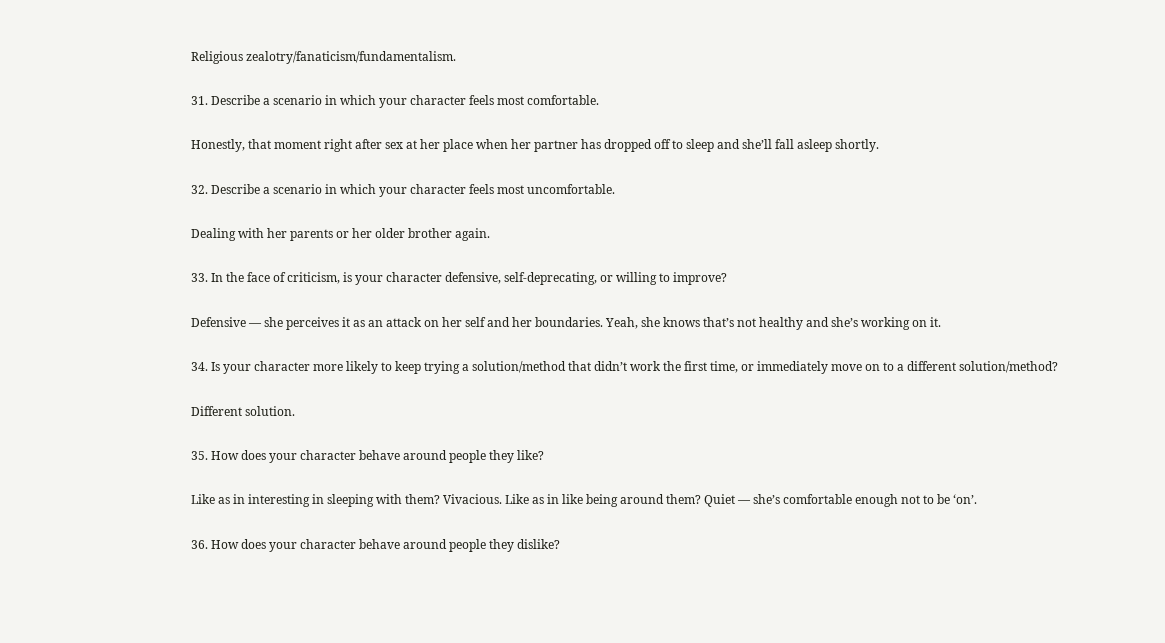Religious zealotry/fanaticism/fundamentalism.

31. Describe a scenario in which your character feels most comfortable.

Honestly, that moment right after sex at her place when her partner has dropped off to sleep and she’ll fall asleep shortly.

32. Describe a scenario in which your character feels most uncomfortable.

Dealing with her parents or her older brother again.

33. In the face of criticism, is your character defensive, self-deprecating, or willing to improve?

Defensive — she perceives it as an attack on her self and her boundaries. Yeah, she knows that’s not healthy and she’s working on it.

34. Is your character more likely to keep trying a solution/method that didn’t work the first time, or immediately move on to a different solution/method?

Different solution.

35. How does your character behave around people they like?

Like as in interesting in sleeping with them? Vivacious. Like as in like being around them? Quiet — she’s comfortable enough not to be ‘on’.

36. How does your character behave around people they dislike?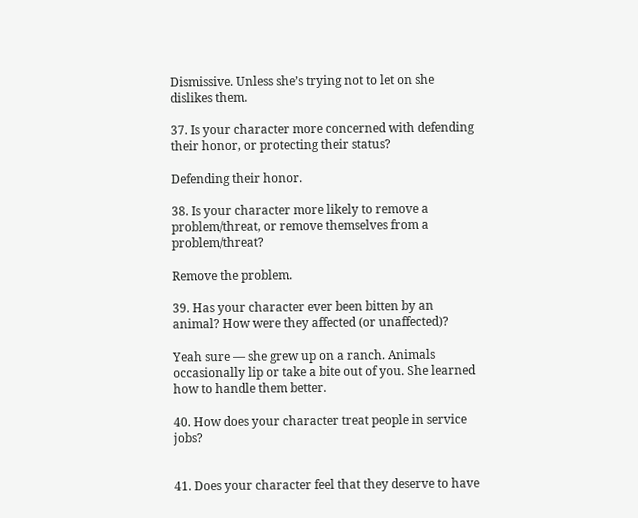Dismissive. Unless she’s trying not to let on she dislikes them.

37. Is your character more concerned with defending their honor, or protecting their status?

Defending their honor.

38. Is your character more likely to remove a problem/threat, or remove themselves from a problem/threat?

Remove the problem.

39. Has your character ever been bitten by an animal? How were they affected (or unaffected)?

Yeah sure — she grew up on a ranch. Animals occasionally lip or take a bite out of you. She learned how to handle them better.

40. How does your character treat people in service jobs?


41. Does your character feel that they deserve to have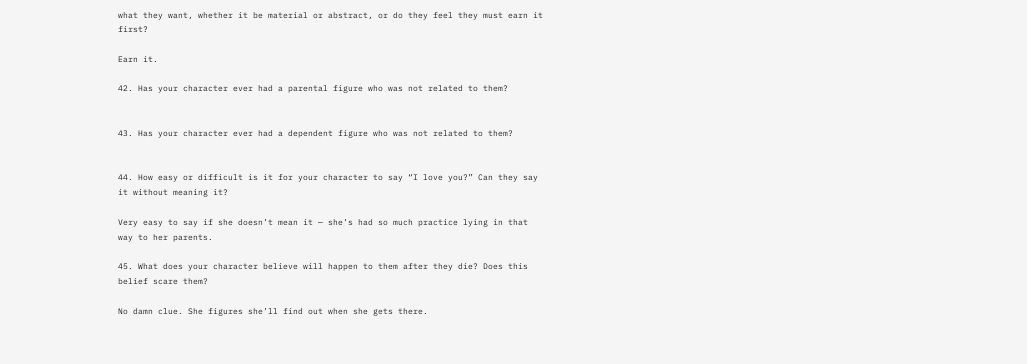what they want, whether it be material or abstract, or do they feel they must earn it first?

Earn it.

42. Has your character ever had a parental figure who was not related to them?


43. Has your character ever had a dependent figure who was not related to them?


44. How easy or difficult is it for your character to say “I love you?” Can they say it without meaning it?

Very easy to say if she doesn’t mean it — she’s had so much practice lying in that way to her parents.

45. What does your character believe will happen to them after they die? Does this belief scare them?

No damn clue. She figures she’ll find out when she gets there.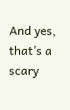And yes, that’s a scary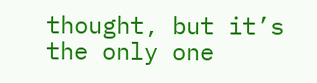thought, but it’s the only one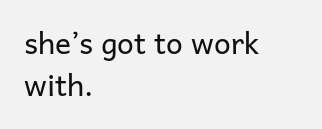she’s got to work with.